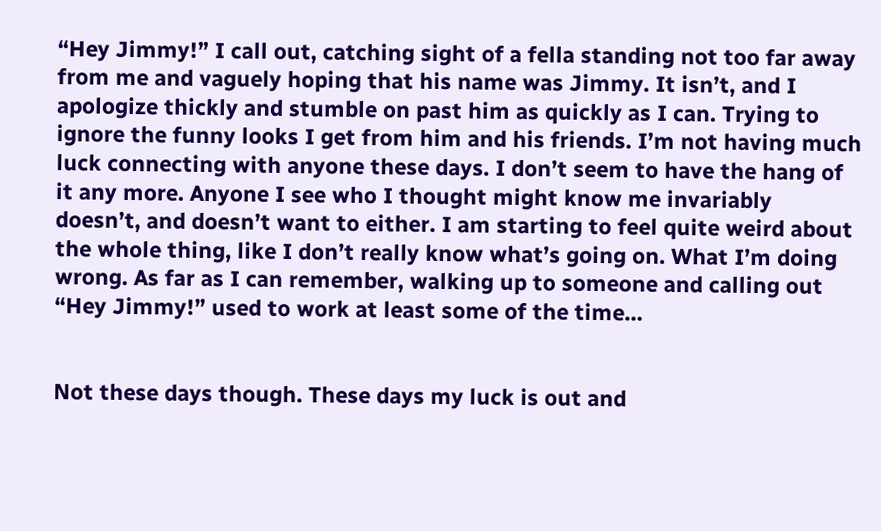“Hey Jimmy!” I call out, catching sight of a fella standing not too far away from me and vaguely hoping that his name was Jimmy. It isn’t, and I apologize thickly and stumble on past him as quickly as I can. Trying to ignore the funny looks I get from him and his friends. I’m not having much luck connecting with anyone these days. I don’t seem to have the hang of it any more. Anyone I see who I thought might know me invariably doesn’t, and doesn’t want to either. I am starting to feel quite weird about the whole thing, like I don’t really know what’s going on. What I’m doing wrong. As far as I can remember, walking up to someone and calling out “Hey Jimmy!” used to work at least some of the time…


Not these days though. These days my luck is out and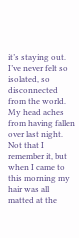it’s staying out. I’ve never felt so isolated, so disconnected from the world. My head aches from having fallen over last night. Not that I remember it, but when I came to this morning my hair was all matted at the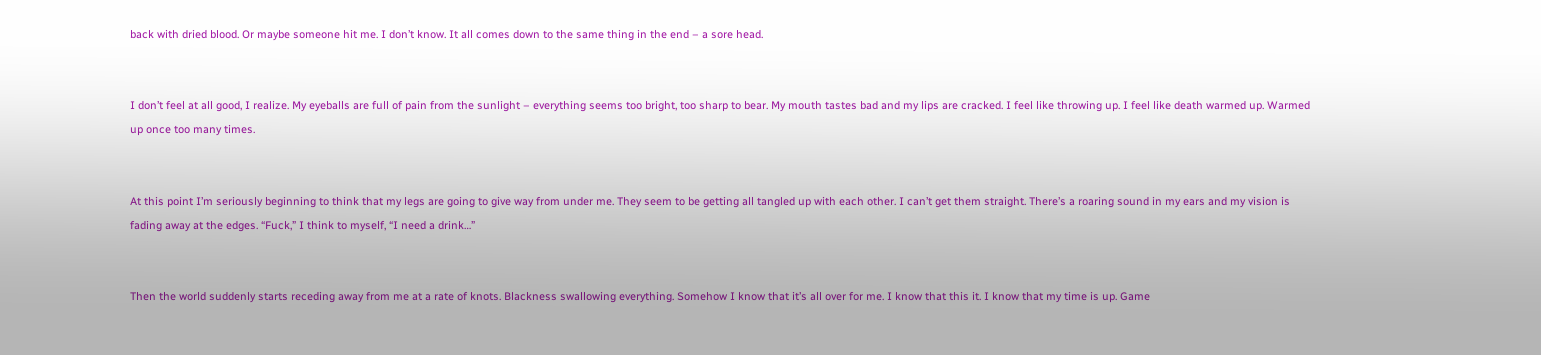back with dried blood. Or maybe someone hit me. I don’t know. It all comes down to the same thing in the end – a sore head.


I don’t feel at all good, I realize. My eyeballs are full of pain from the sunlight – everything seems too bright, too sharp to bear. My mouth tastes bad and my lips are cracked. I feel like throwing up. I feel like death warmed up. Warmed up once too many times.


At this point I’m seriously beginning to think that my legs are going to give way from under me. They seem to be getting all tangled up with each other. I can’t get them straight. There’s a roaring sound in my ears and my vision is fading away at the edges. “Fuck,” I think to myself, “I need a drink…”


Then the world suddenly starts receding away from me at a rate of knots. Blackness swallowing everything. Somehow I know that it’s all over for me. I know that this it. I know that my time is up. Game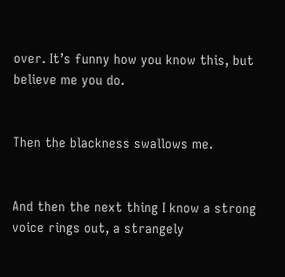over. It’s funny how you know this, but believe me you do.


Then the blackness swallows me.


And then the next thing I know a strong voice rings out, a strangely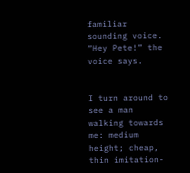familiar sounding voice. “Hey Pete!” the voice says.


I turn around to see a man walking towards me: medium height; cheap, thin imitation-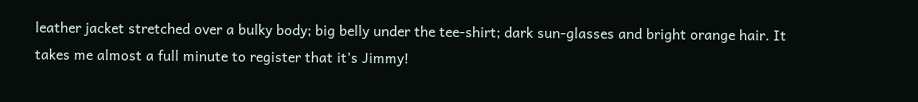leather jacket stretched over a bulky body; big belly under the tee-shirt; dark sun-glasses and bright orange hair. It takes me almost a full minute to register that it’s Jimmy!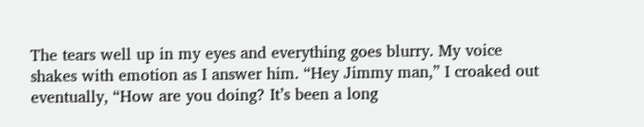The tears well up in my eyes and everything goes blurry. My voice shakes with emotion as I answer him. “Hey Jimmy man,” I croaked out eventually, “How are you doing? It’s been a long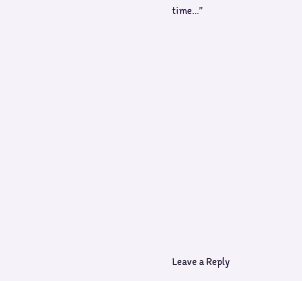time…”











Leave a Reply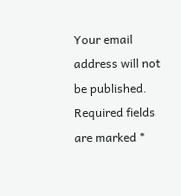Your email address will not be published. Required fields are marked *